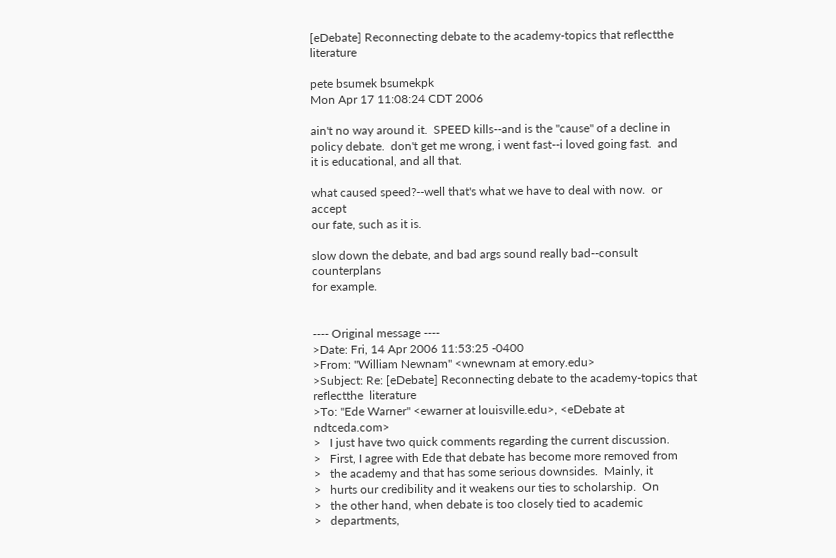[eDebate] Reconnecting debate to the academy-topics that reflectthe literature

pete bsumek bsumekpk
Mon Apr 17 11:08:24 CDT 2006

ain't no way around it.  SPEED kills--and is the "cause" of a decline in
policy debate.  don't get me wrong, i went fast--i loved going fast.  and
it is educational, and all that.

what caused speed?--well that's what we have to deal with now.  or accept
our fate, such as it is.

slow down the debate, and bad args sound really bad--consult counterplans
for example.


---- Original message ----
>Date: Fri, 14 Apr 2006 11:53:25 -0400
>From: "William Newnam" <wnewnam at emory.edu>
>Subject: Re: [eDebate] Reconnecting debate to the academy-topics that
reflectthe  literature
>To: "Ede Warner" <ewarner at louisville.edu>, <eDebate at ndtceda.com>
>   I just have two quick comments regarding the current discussion.
>   First, I agree with Ede that debate has become more removed from
>   the academy and that has some serious downsides.  Mainly, it
>   hurts our credibility and it weakens our ties to scholarship.  On
>   the other hand, when debate is too closely tied to academic
>   departments,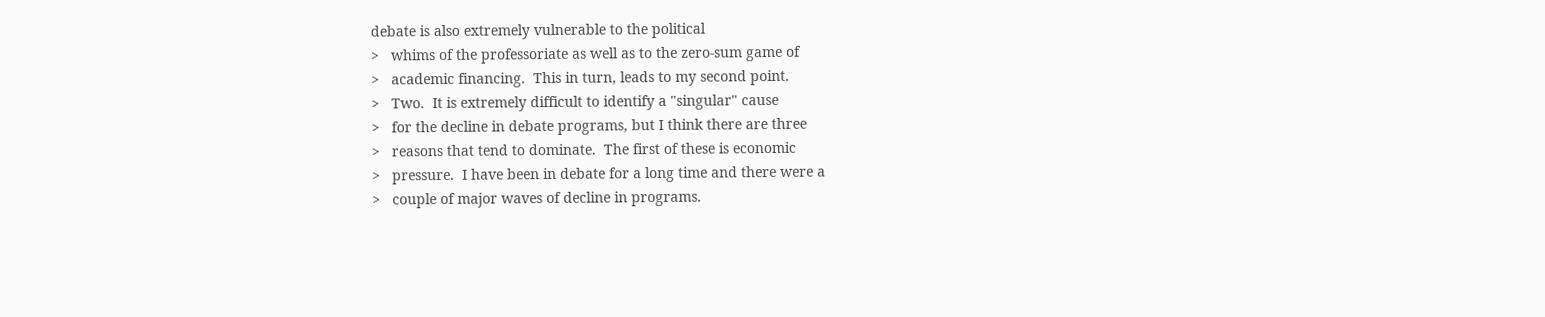debate is also extremely vulnerable to the political
>   whims of the professoriate as well as to the zero-sum game of
>   academic financing.  This in turn, leads to my second point.
>   Two.  It is extremely difficult to identify a "singular" cause
>   for the decline in debate programs, but I think there are three
>   reasons that tend to dominate.  The first of these is economic
>   pressure.  I have been in debate for a long time and there were a
>   couple of major waves of decline in programs.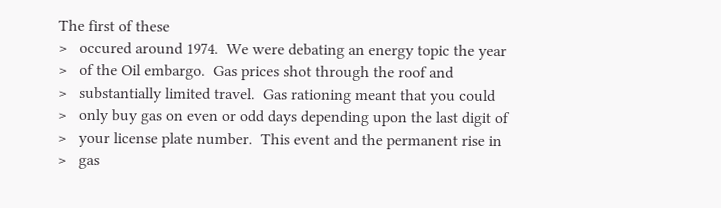The first of these
>   occured around 1974.  We were debating an energy topic the year
>   of the Oil embargo.  Gas prices shot through the roof and
>   substantially limited travel.  Gas rationing meant that you could
>   only buy gas on even or odd days depending upon the last digit of
>   your license plate number.  This event and the permanent rise in
>   gas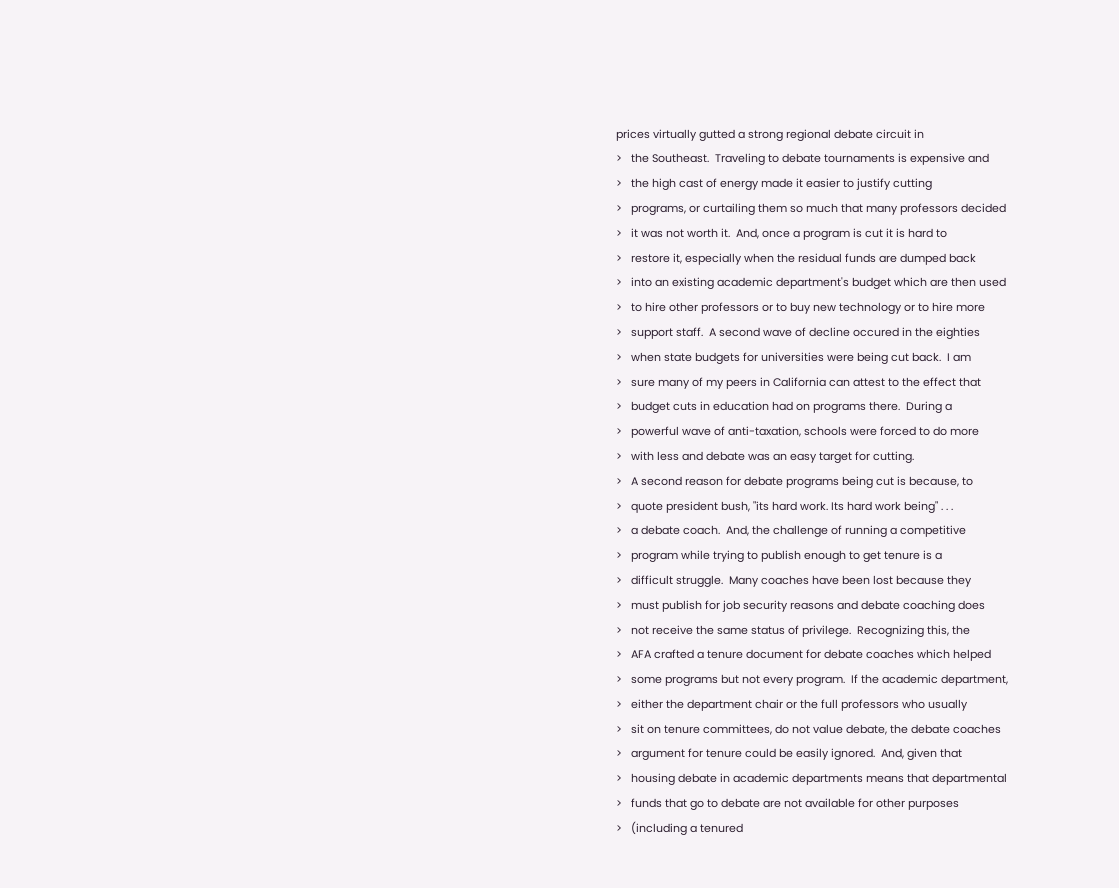prices virtually gutted a strong regional debate circuit in
>   the Southeast.  Traveling to debate tournaments is expensive and
>   the high cast of energy made it easier to justify cutting
>   programs, or curtailing them so much that many professors decided
>   it was not worth it.  And, once a program is cut it is hard to
>   restore it, especially when the residual funds are dumped back
>   into an existing academic department's budget which are then used
>   to hire other professors or to buy new technology or to hire more
>   support staff.  A second wave of decline occured in the eighties
>   when state budgets for universities were being cut back.  I am
>   sure many of my peers in California can attest to the effect that
>   budget cuts in education had on programs there.  During a
>   powerful wave of anti-taxation, schools were forced to do more
>   with less and debate was an easy target for cutting.
>   A second reason for debate programs being cut is because, to
>   quote president bush, "its hard work. Its hard work being" . . .
>   a debate coach.  And, the challenge of running a competitive
>   program while trying to publish enough to get tenure is a
>   difficult struggle.  Many coaches have been lost because they
>   must publish for job security reasons and debate coaching does
>   not receive the same status of privilege.  Recognizing this, the
>   AFA crafted a tenure document for debate coaches which helped
>   some programs but not every program.  If the academic department,
>   either the department chair or the full professors who usually
>   sit on tenure committees, do not value debate, the debate coaches
>   argument for tenure could be easily ignored.  And, given that
>   housing debate in academic departments means that departmental
>   funds that go to debate are not available for other purposes
>   (including a tenured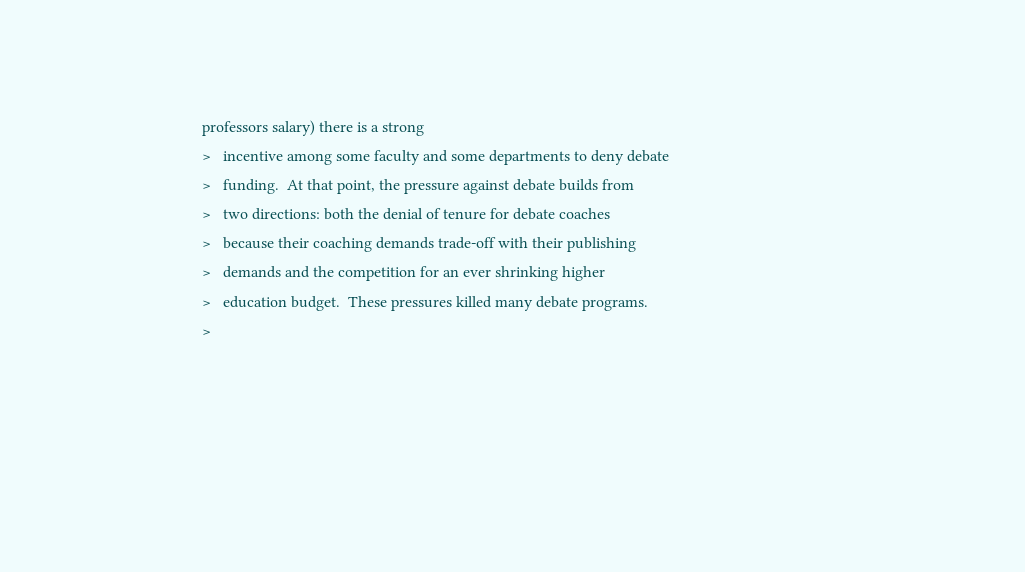professors salary) there is a strong
>   incentive among some faculty and some departments to deny debate
>   funding.  At that point, the pressure against debate builds from
>   two directions: both the denial of tenure for debate coaches
>   because their coaching demands trade-off with their publishing
>   demands and the competition for an ever shrinking higher
>   education budget.  These pressures killed many debate programs.
>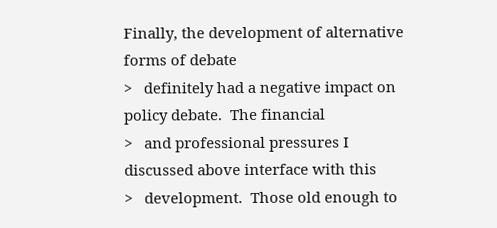Finally, the development of alternative forms of debate
>   definitely had a negative impact on policy debate.  The financial
>   and professional pressures I discussed above interface with this
>   development.  Those old enough to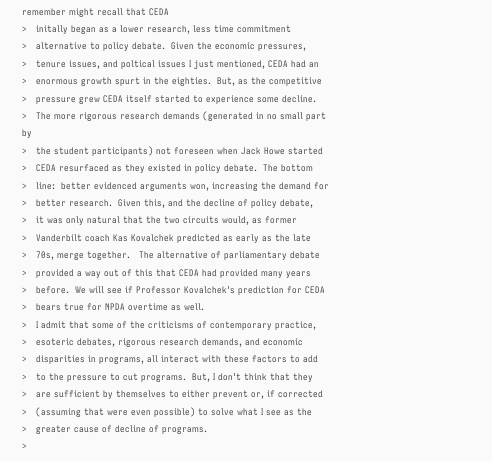remember might recall that CEDA
>   initally began as a lower research, less time commitment
>   alternative to policy debate.  Given the economic pressures,
>   tenure issues, and poltical issues I just mentioned, CEDA had an
>   enormous growth spurt in the eighties.  But, as the competitive
>   pressure grew CEDA itself started to experience some decline.
>   The more rigorous research demands (generated in no small part by
>   the student participants) not foreseen when Jack Howe started
>   CEDA resurfaced as they existed in policy debate.  The bottom
>   line:  better evidenced arguments won, increasing the demand for
>   better research.  Given this, and the decline of policy debate,
>   it was only natural that the two circuits would, as former
>   Vanderbilt coach Kas Kovalchek predicted as early as the late
>   70s, merge together.   The alternative of parliamentary debate
>   provided a way out of this that CEDA had provided many years
>   before.  We will see if Professor Kovalchek's prediction for CEDA
>   bears true for NPDA overtime as well.
>   I admit that some of the criticisms of contemporary practice,
>   esoteric debates, rigorous research demands, and economic
>   disparities in programs, all interact with these factors to add
>   to the pressure to cut programs.  But, I don't think that they
>   are sufficient by themselves to either prevent or, if corrected
>   (assuming that were even possible) to solve what I see as the
>   greater cause of decline of programs.
>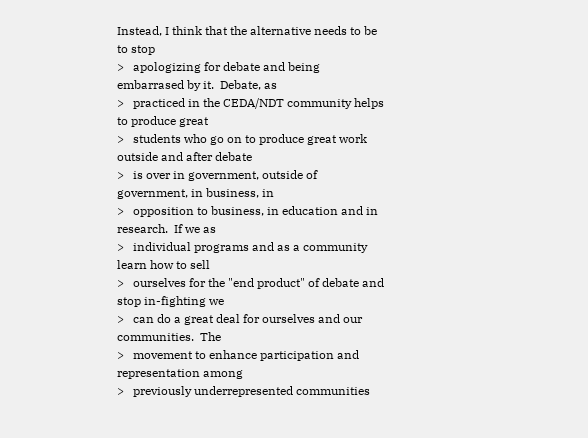Instead, I think that the alternative needs to be to stop
>   apologizing for debate and being embarrased by it.  Debate, as
>   practiced in the CEDA/NDT community helps to produce great
>   students who go on to produce great work outside and after debate
>   is over in government, outside of government, in business, in
>   opposition to business, in education and in research.  If we as
>   individual programs and as a community learn how to sell
>   ourselves for the "end product" of debate and stop in-fighting we
>   can do a great deal for ourselves and our communities.  The
>   movement to enhance participation and representation among
>   previously underrepresented communities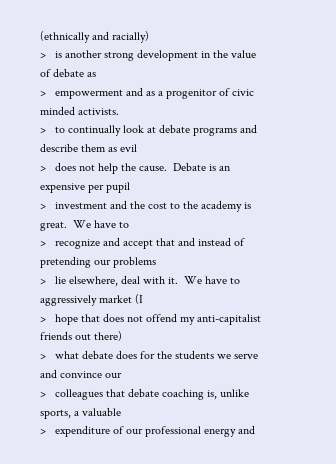(ethnically and racially)
>   is another strong development in the value of debate as
>   empowerment and as a progenitor of civic minded activists.
>   to continually look at debate programs and describe them as evil
>   does not help the cause.  Debate is an expensive per pupil
>   investment and the cost to the academy is great.  We have to
>   recognize and accept that and instead of pretending our problems
>   lie elsewhere, deal with it.  We have to aggressively market (I
>   hope that does not offend my anti-capitalist friends out there)
>   what debate does for the students we serve and convince our
>   colleagues that debate coaching is, unlike sports, a valuable
>   expenditure of our professional energy and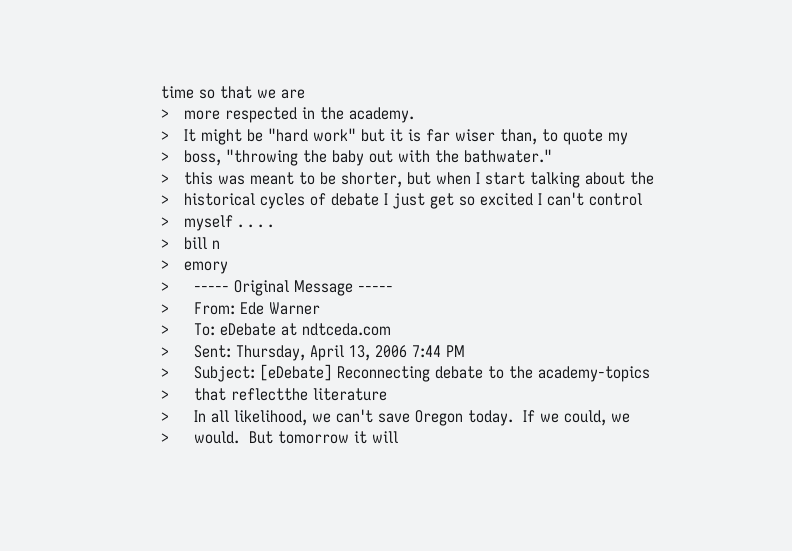time so that we are
>   more respected in the academy.
>   It might be "hard work" but it is far wiser than, to quote my
>   boss, "throwing the baby out with the bathwater."
>   this was meant to be shorter, but when I start talking about the
>   historical cycles of debate I just get so excited I can't control
>   myself . . . .
>   bill n
>   emory
>     ----- Original Message -----
>     From: Ede Warner
>     To: eDebate at ndtceda.com
>     Sent: Thursday, April 13, 2006 7:44 PM
>     Subject: [eDebate] Reconnecting debate to the academy-topics
>     that reflectthe literature
>     In all likelihood, we can't save Oregon today.  If we could, we
>     would.  But tomorrow it will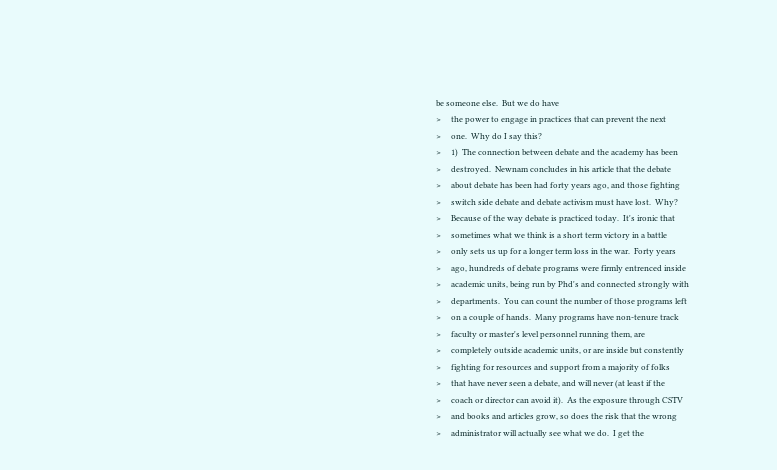be someone else.  But we do have
>     the power to engage in practices that can prevent the next
>     one.  Why do I say this?
>     1)  The connection between debate and the academy has been
>     destroyed.  Newnam concludes in his article that the debate
>     about debate has been had forty years ago, and those fighting
>     switch side debate and debate activism must have lost.  Why?
>     Because of the way debate is practiced today.  It's ironic that
>     sometimes what we think is a short term victory in a battle
>     only sets us up for a longer term loss in the war.  Forty years
>     ago, hundreds of debate programs were firmly entrenced inside
>     academic units, being run by Phd's and connected strongly with
>     departments.  You can count the number of those programs left
>     on a couple of hands.  Many programs have non-tenure track
>     faculty or master's level personnel running them, are
>     completely outside academic units, or are inside but constently
>     fighting for resources and support from a majority of folks
>     that have never seen a debate, and will never (at least if the
>     coach or director can avoid it).  As the exposure through CSTV
>     and books and articles grow, so does the risk that the wrong
>     administrator will actually see what we do.  I get the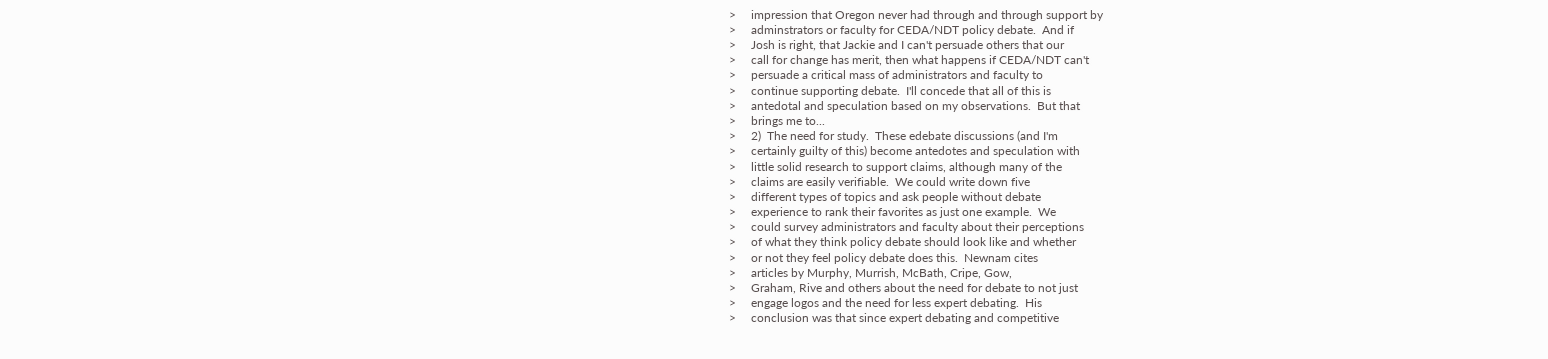>     impression that Oregon never had through and through support by
>     adminstrators or faculty for CEDA/NDT policy debate.  And if
>     Josh is right, that Jackie and I can't persuade others that our
>     call for change has merit, then what happens if CEDA/NDT can't
>     persuade a critical mass of administrators and faculty to
>     continue supporting debate.  I'll concede that all of this is
>     antedotal and speculation based on my observations.  But that
>     brings me to...
>     2)  The need for study.  These edebate discussions (and I'm
>     certainly guilty of this) become antedotes and speculation with
>     little solid research to support claims, although many of the
>     claims are easily verifiable.  We could write down five
>     different types of topics and ask people without debate
>     experience to rank their favorites as just one example.  We
>     could survey administrators and faculty about their perceptions
>     of what they think policy debate should look like and whether
>     or not they feel policy debate does this.  Newnam cites
>     articles by Murphy, Murrish, McBath, Cripe, Gow,
>     Graham, Rive and others about the need for debate to not just
>     engage logos and the need for less expert debating.  His
>     conclusion was that since expert debating and competitive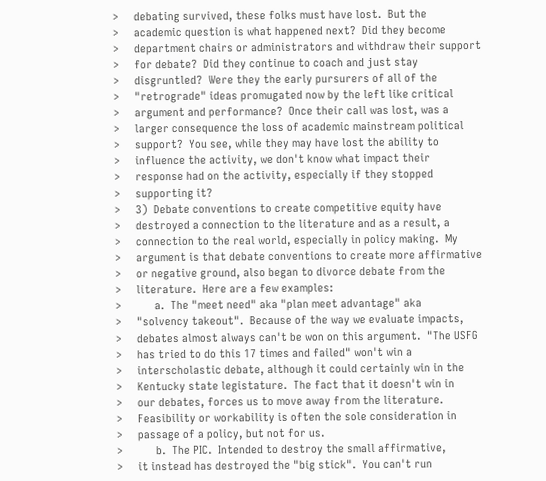>     debating survived, these folks must have lost.  But the
>     academic question is what happened next?  Did they become
>     department chairs or administrators and withdraw their support
>     for debate?  Did they continue to coach and just stay
>     disgruntled?  Were they the early pursurers of all of the
>     "retrograde" ideas promugated now by the left like critical
>     argument and performance?  Once their call was lost, was a
>     larger consequence the loss of academic mainstream political
>     support?  You see, while they may have lost the ability to
>     influence the activity, we don't know what impact their
>     response had on the activity, especially if they stopped
>     supporting it?
>     3)  Debate conventions to create competitive equity have
>     destroyed a connection to the literature and as a result, a
>     connection to the real world, especially in policy making.  My
>     argument is that debate conventions to create more affirmative
>     or negative ground, also began to divorce debate from the
>     literature.  Here are a few examples:
>           a.  The "meet need" aka "plan meet advantage" aka
>     "solvency takeout".  Because of the way we evaluate impacts,
>     debates almost always can't be won on this argument.  "The USFG
>     has tried to do this 17 times and failed" won't win a
>     interscholastic debate, although it could certainly win in the
>     Kentucky state legistature.  The fact that it doesn't win in
>     our debates, forces us to move away from the literature.
>     Feasibility or workability is often the sole consideration in
>     passage of a policy, but not for us.
>           b.  The PIC.  Intended to destroy the small affirmative,
>     it instead has destroyed the "big stick".  You can't run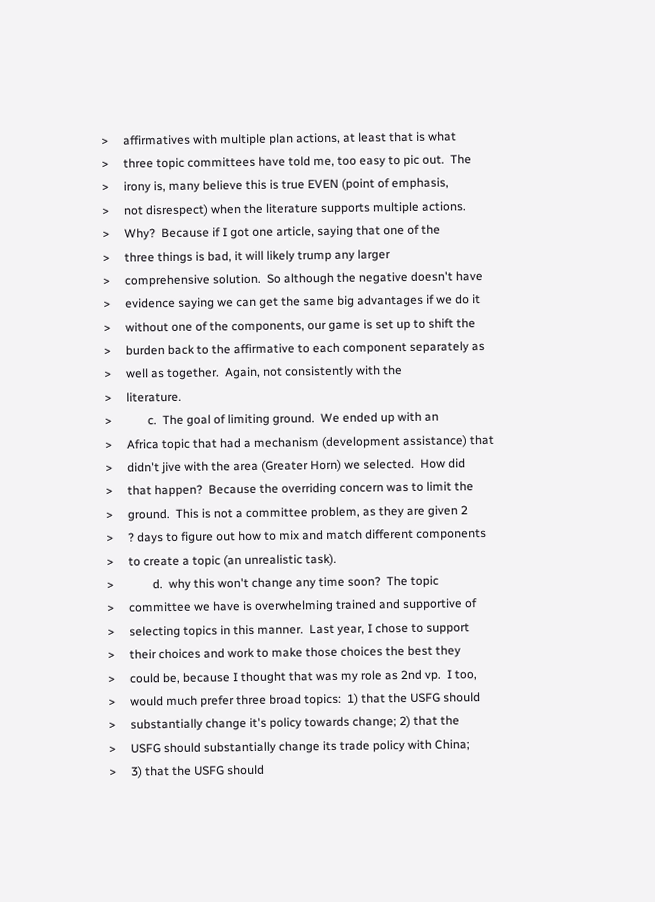>     affirmatives with multiple plan actions, at least that is what
>     three topic committees have told me, too easy to pic out.  The
>     irony is, many believe this is true EVEN (point of emphasis,
>     not disrespect) when the literature supports multiple actions.
>     Why?  Because if I got one article, saying that one of the
>     three things is bad, it will likely trump any larger
>     comprehensive solution.  So although the negative doesn't have
>     evidence saying we can get the same big advantages if we do it
>     without one of the components, our game is set up to shift the
>     burden back to the affirmative to each component separately as
>     well as together.  Again, not consistently with the
>     literature.
>            c.  The goal of limiting ground.  We ended up with an
>     Africa topic that had a mechanism (development assistance) that
>     didn't jive with the area (Greater Horn) we selected.  How did
>     that happen?  Because the overriding concern was to limit the
>     ground.  This is not a committee problem, as they are given 2
>     ? days to figure out how to mix and match different components
>     to create a topic (an unrealistic task).
>             d.  why this won't change any time soon?  The topic
>     committee we have is overwhelming trained and supportive of
>     selecting topics in this manner.  Last year, I chose to support
>     their choices and work to make those choices the best they
>     could be, because I thought that was my role as 2nd vp.  I too,
>     would much prefer three broad topics:  1) that the USFG should
>     substantially change it's policy towards change; 2) that the
>     USFG should substantially change its trade policy with China;
>     3) that the USFG should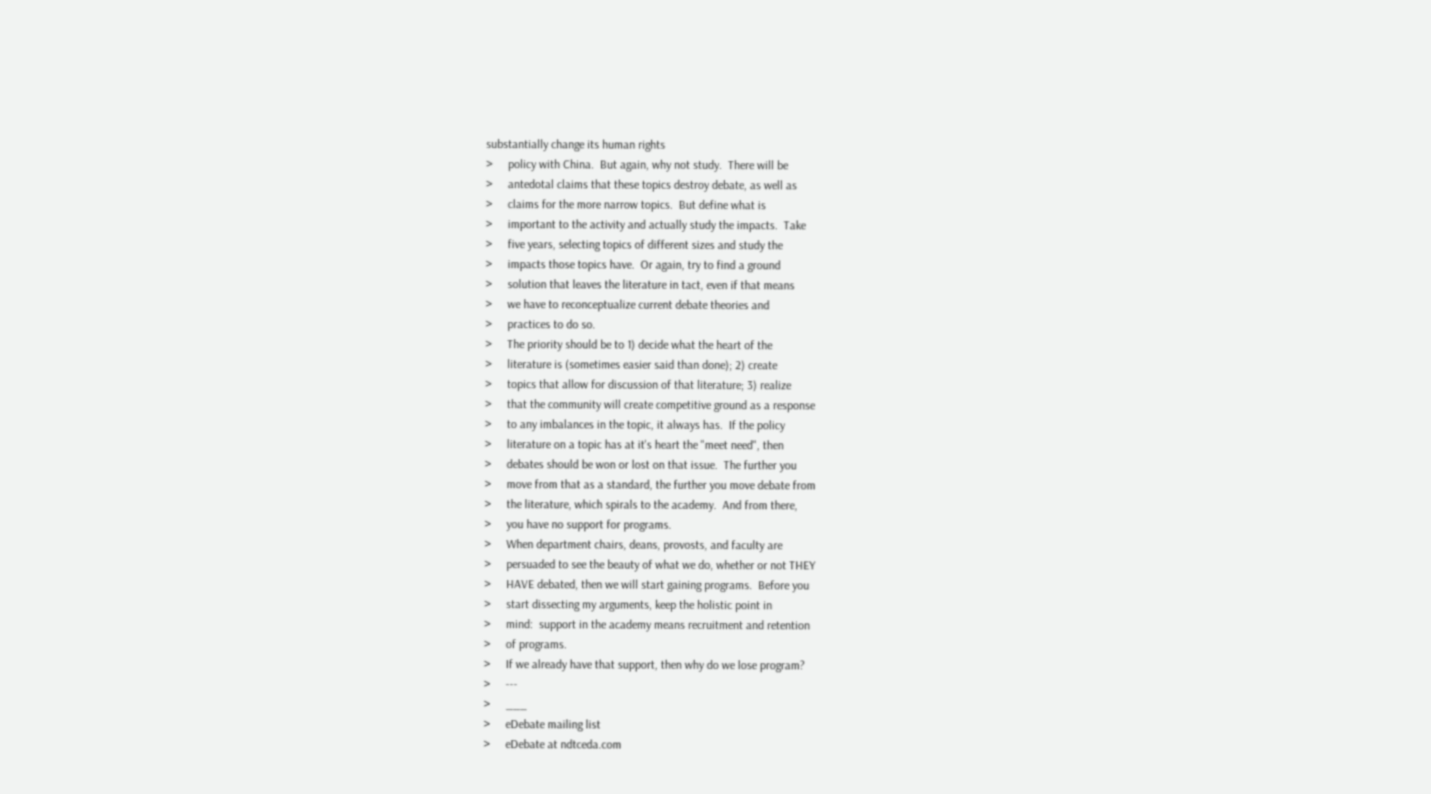substantially change its human rights
>     policy with China.  But again, why not study.  There will be
>     antedotal claims that these topics destroy debate, as well as
>     claims for the more narrow topics.  But define what is
>     important to the activity and actually study the impacts.  Take
>     five years, selecting topics of different sizes and study the
>     impacts those topics have.  Or again, try to find a ground
>     solution that leaves the literature in tact, even if that means
>     we have to reconceptualize current debate theories and
>     practices to do so.
>     The priority should be to 1) decide what the heart of the
>     literature is (sometimes easier said than done); 2) create
>     topics that allow for discussion of that literature; 3) realize
>     that the community will create competitive ground as a response
>     to any imbalances in the topic, it always has.  If the policy
>     literature on a topic has at it's heart the "meet need", then
>     debates should be won or lost on that issue.  The further you
>     move from that as a standard, the further you move debate from
>     the literature, which spirals to the academy.  And from there,
>     you have no support for programs.
>     When department chairs, deans, provosts, and faculty are
>     persuaded to see the beauty of what we do, whether or not THEY
>     HAVE debated, then we will start gaining programs.  Before you
>     start dissecting my arguments, keep the holistic point in
>     mind:  support in the academy means recruitment and retention
>     of programs.
>     If we already have that support, then why do we lose program?
>     ---
>     ___
>     eDebate mailing list
>     eDebate at ndtceda.com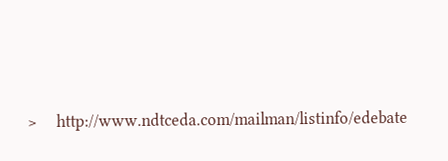>     http://www.ndtceda.com/mailman/listinfo/edebate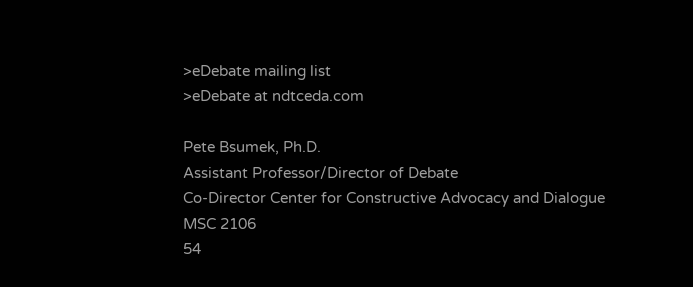>eDebate mailing list
>eDebate at ndtceda.com

Pete Bsumek, Ph.D.
Assistant Professor/Director of Debate
Co-Director Center for Constructive Advocacy and Dialogue
MSC 2106
54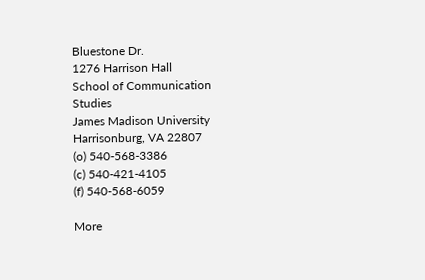Bluestone Dr.
1276 Harrison Hall
School of Communication Studies
James Madison University
Harrisonburg, VA 22807
(o) 540-568-3386
(c) 540-421-4105
(f) 540-568-6059

More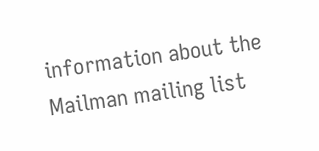information about the Mailman mailing list